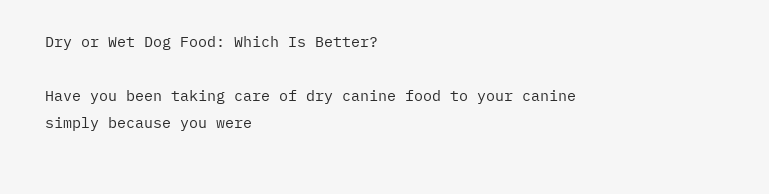Dry or Wet Dog Food: Which Is Better?

Have you been taking care of dry canine food to your canine simply because you were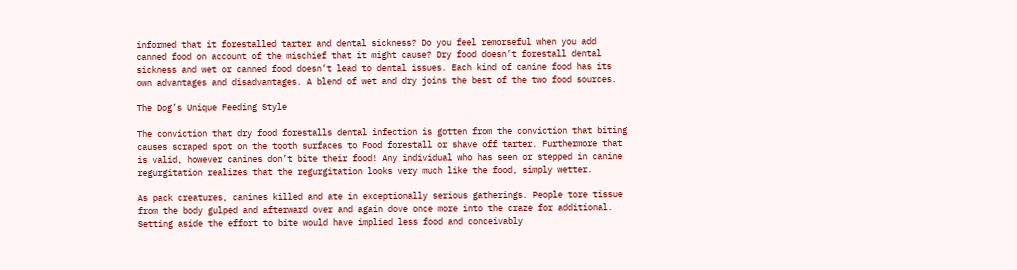informed that it forestalled tarter and dental sickness? Do you feel remorseful when you add canned food on account of the mischief that it might cause? Dry food doesn’t forestall dental sickness and wet or canned food doesn’t lead to dental issues. Each kind of canine food has its own advantages and disadvantages. A blend of wet and dry joins the best of the two food sources.

The Dog’s Unique Feeding Style

The conviction that dry food forestalls dental infection is gotten from the conviction that biting causes scraped spot on the tooth surfaces to Food forestall or shave off tarter. Furthermore that is valid, however canines don’t bite their food! Any individual who has seen or stepped in canine regurgitation realizes that the regurgitation looks very much like the food, simply wetter.

As pack creatures, canines killed and ate in exceptionally serious gatherings. People tore tissue from the body gulped and afterward over and again dove once more into the craze for additional. Setting aside the effort to bite would have implied less food and conceivably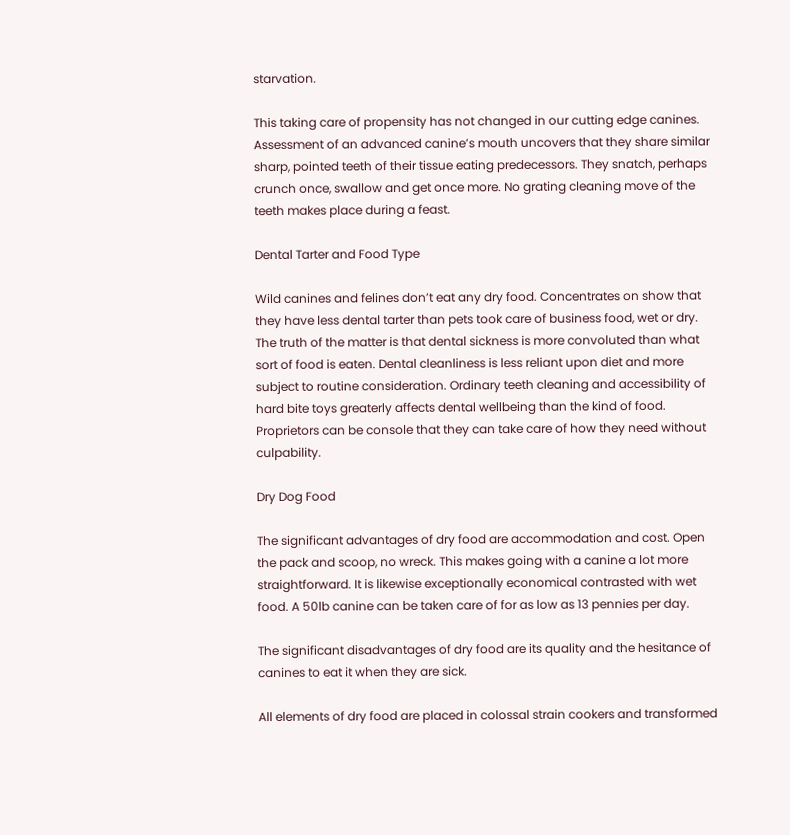starvation.

This taking care of propensity has not changed in our cutting edge canines. Assessment of an advanced canine’s mouth uncovers that they share similar sharp, pointed teeth of their tissue eating predecessors. They snatch, perhaps crunch once, swallow and get once more. No grating cleaning move of the teeth makes place during a feast.

Dental Tarter and Food Type

Wild canines and felines don’t eat any dry food. Concentrates on show that they have less dental tarter than pets took care of business food, wet or dry. The truth of the matter is that dental sickness is more convoluted than what sort of food is eaten. Dental cleanliness is less reliant upon diet and more subject to routine consideration. Ordinary teeth cleaning and accessibility of hard bite toys greaterly affects dental wellbeing than the kind of food. Proprietors can be console that they can take care of how they need without culpability.

Dry Dog Food

The significant advantages of dry food are accommodation and cost. Open the pack and scoop, no wreck. This makes going with a canine a lot more straightforward. It is likewise exceptionally economical contrasted with wet food. A 50lb canine can be taken care of for as low as 13 pennies per day.

The significant disadvantages of dry food are its quality and the hesitance of canines to eat it when they are sick.

All elements of dry food are placed in colossal strain cookers and transformed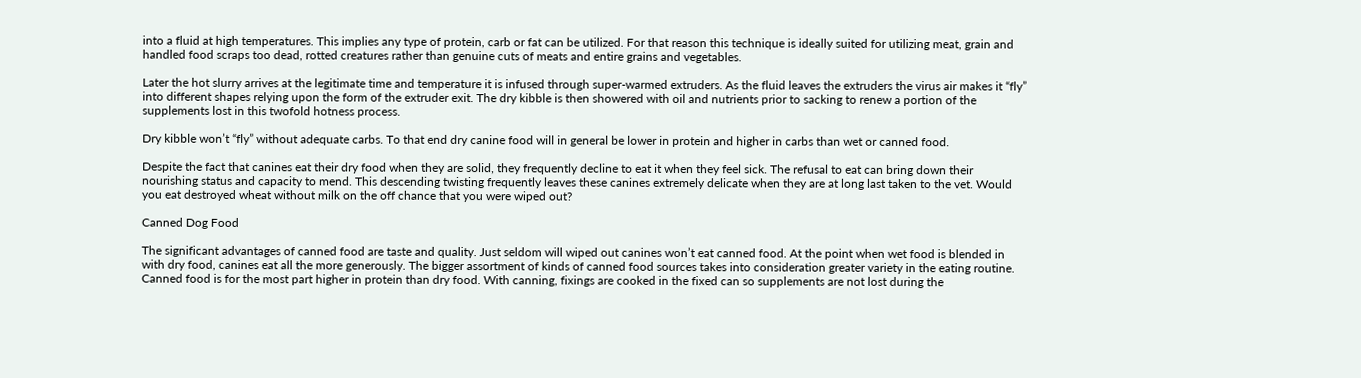into a fluid at high temperatures. This implies any type of protein, carb or fat can be utilized. For that reason this technique is ideally suited for utilizing meat, grain and handled food scraps too dead, rotted creatures rather than genuine cuts of meats and entire grains and vegetables.

Later the hot slurry arrives at the legitimate time and temperature it is infused through super-warmed extruders. As the fluid leaves the extruders the virus air makes it “fly” into different shapes relying upon the form of the extruder exit. The dry kibble is then showered with oil and nutrients prior to sacking to renew a portion of the supplements lost in this twofold hotness process.

Dry kibble won’t “fly” without adequate carbs. To that end dry canine food will in general be lower in protein and higher in carbs than wet or canned food.

Despite the fact that canines eat their dry food when they are solid, they frequently decline to eat it when they feel sick. The refusal to eat can bring down their nourishing status and capacity to mend. This descending twisting frequently leaves these canines extremely delicate when they are at long last taken to the vet. Would you eat destroyed wheat without milk on the off chance that you were wiped out?

Canned Dog Food

The significant advantages of canned food are taste and quality. Just seldom will wiped out canines won’t eat canned food. At the point when wet food is blended in with dry food, canines eat all the more generously. The bigger assortment of kinds of canned food sources takes into consideration greater variety in the eating routine. Canned food is for the most part higher in protein than dry food. With canning, fixings are cooked in the fixed can so supplements are not lost during the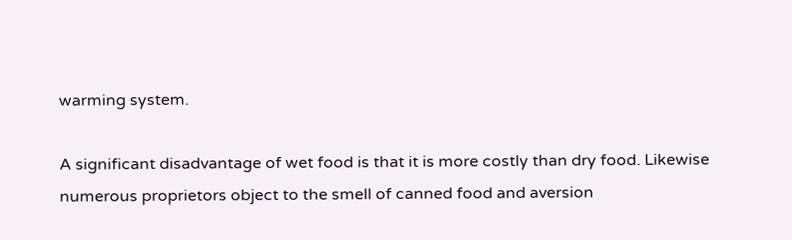warming system.

A significant disadvantage of wet food is that it is more costly than dry food. Likewise numerous proprietors object to the smell of canned food and aversion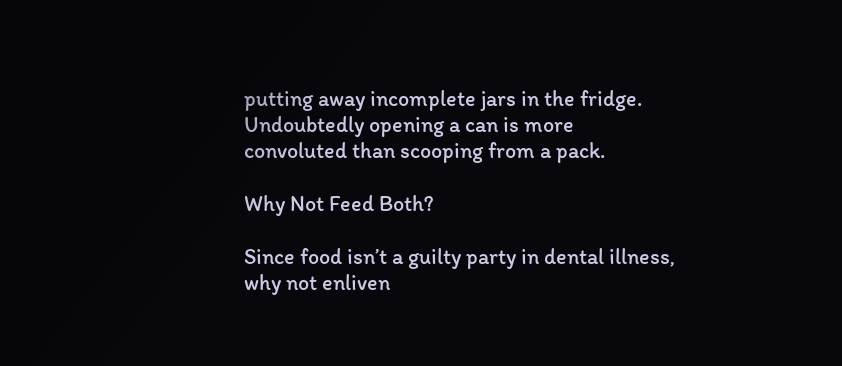putting away incomplete jars in the fridge. Undoubtedly opening a can is more convoluted than scooping from a pack.

Why Not Feed Both?

Since food isn’t a guilty party in dental illness, why not enliven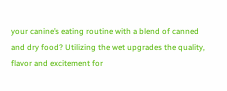your canine’s eating routine with a blend of canned and dry food? Utilizing the wet upgrades the quality, flavor and excitement for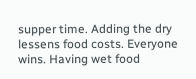supper time. Adding the dry lessens food costs. Everyone wins. Having wet food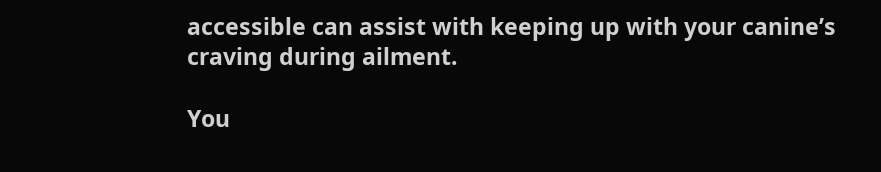accessible can assist with keeping up with your canine’s craving during ailment.

You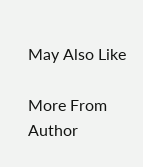May Also Like

More From Author